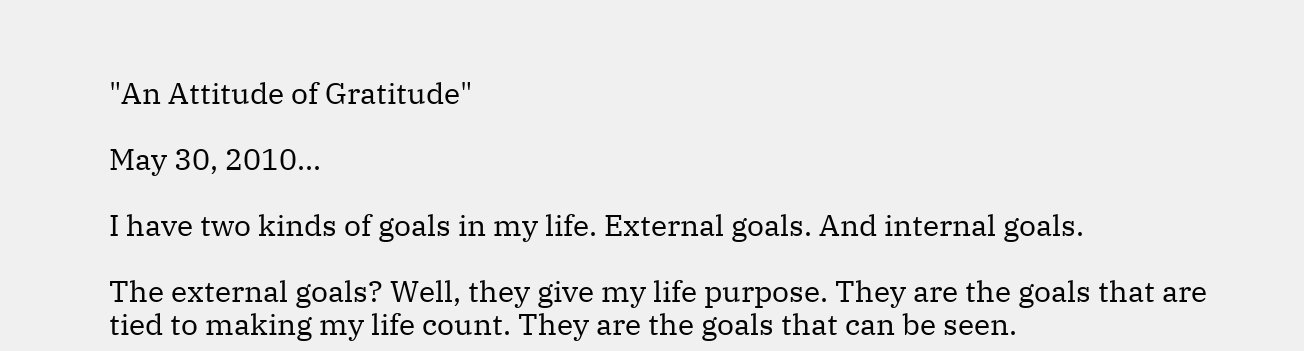"An Attitude of Gratitude"

May 30, 2010...

I have two kinds of goals in my life. External goals. And internal goals.

The external goals? Well, they give my life purpose. They are the goals that are tied to making my life count. They are the goals that can be seen.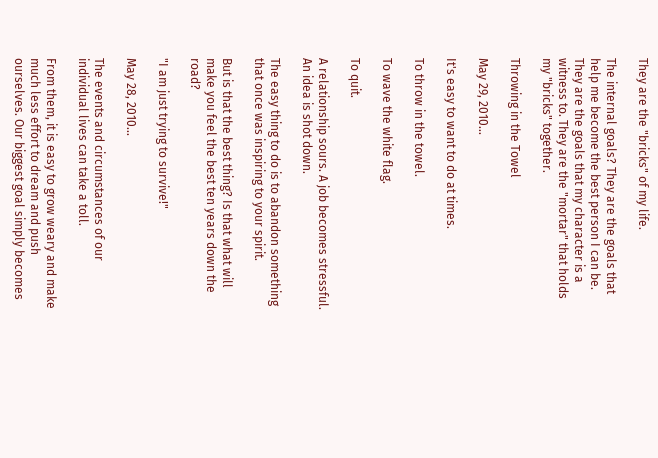They are the "bricks" of my life.

The internal goals? They are the goals that help me become the best person I can be. They are the goals that my character is a witness to. They are the "mortar" that holds my "bricks" together.

Throwing in the Towel

May 29, 2010...

It's easy to want to do at times.

To throw in the towel.

To wave the white flag.

To quit.

A relationship sours. A job becomes stressful. An idea is shot down.

The easy thing to do is to abandon something that once was inspiring to your spirit.

But is that the best thing? Is that what will make you feel the best ten years down the road?

"I am just trying to survive!"

May 28, 2010...

The events and circumstances of our individual lives can take a toll.

From them, it is easy to grow weary and make much less effort to dream and push ourselves. Our biggest goal simply becomes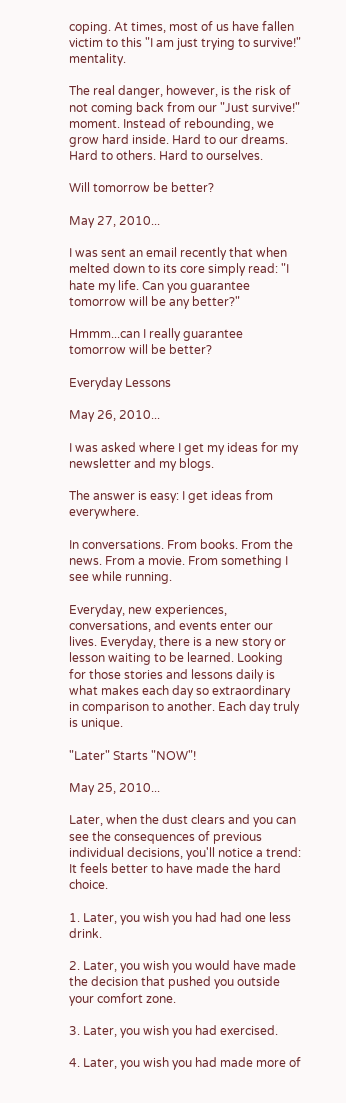coping. At times, most of us have fallen victim to this "I am just trying to survive!" mentality.

The real danger, however, is the risk of not coming back from our "Just survive!" moment. Instead of rebounding, we grow hard inside. Hard to our dreams. Hard to others. Hard to ourselves.

Will tomorrow be better?

May 27, 2010...

I was sent an email recently that when melted down to its core simply read: "I hate my life. Can you guarantee tomorrow will be any better?"

Hmmm...can I really guarantee tomorrow will be better?

Everyday Lessons

May 26, 2010...

I was asked where I get my ideas for my newsletter and my blogs.

The answer is easy: I get ideas from everywhere.

In conversations. From books. From the news. From a movie. From something I see while running.

Everyday, new experiences, conversations, and events enter our lives. Everyday, there is a new story or lesson waiting to be learned. Looking for those stories and lessons daily is what makes each day so extraordinary in comparison to another. Each day truly is unique.

"Later" Starts "NOW"!

May 25, 2010...

Later, when the dust clears and you can see the consequences of previous individual decisions, you'll notice a trend: It feels better to have made the hard choice.

1. Later, you wish you had had one less drink.

2. Later, you wish you would have made the decision that pushed you outside your comfort zone.

3. Later, you wish you had exercised.

4. Later, you wish you had made more of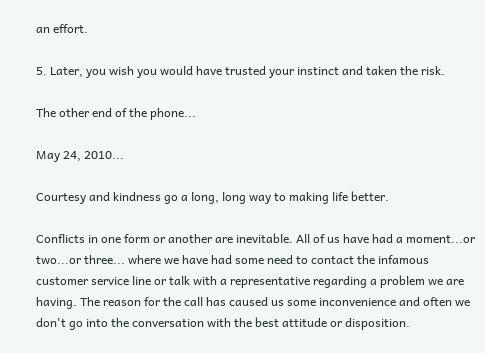an effort.

5. Later, you wish you would have trusted your instinct and taken the risk.

The other end of the phone...

May 24, 2010...

Courtesy and kindness go a long, long way to making life better.

Conflicts in one form or another are inevitable. All of us have had a moment...or two...or three... where we have had some need to contact the infamous customer service line or talk with a representative regarding a problem we are having. The reason for the call has caused us some inconvenience and often we don't go into the conversation with the best attitude or disposition.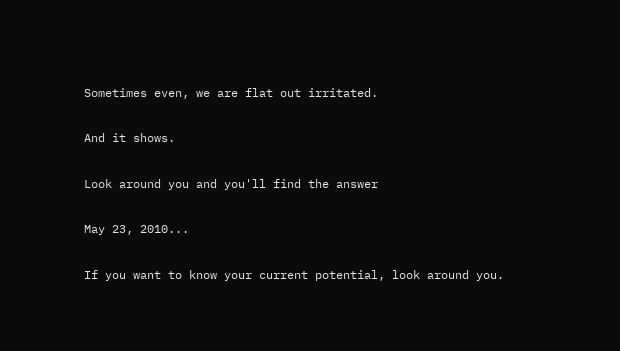Sometimes even, we are flat out irritated.

And it shows.

Look around you and you'll find the answer

May 23, 2010...

If you want to know your current potential, look around you.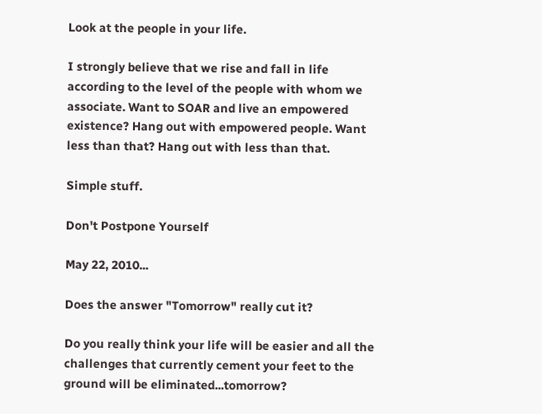Look at the people in your life.

I strongly believe that we rise and fall in life according to the level of the people with whom we associate. Want to SOAR and live an empowered existence? Hang out with empowered people. Want less than that? Hang out with less than that.

Simple stuff.

Don't Postpone Yourself

May 22, 2010...

Does the answer "Tomorrow" really cut it?

Do you really think your life will be easier and all the challenges that currently cement your feet to the ground will be eliminated...tomorrow?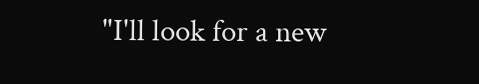"I'll look for a new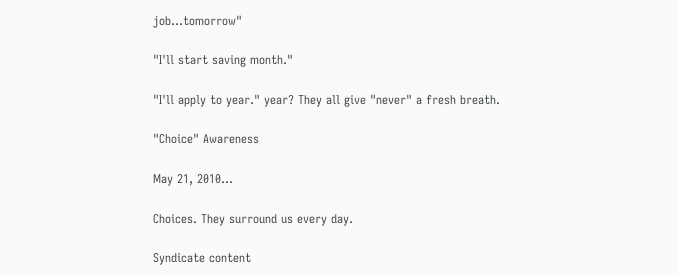job...tomorrow"

"I'll start saving month."

"I'll apply to year." year? They all give "never" a fresh breath.

"Choice" Awareness

May 21, 2010...

Choices. They surround us every day.

Syndicate content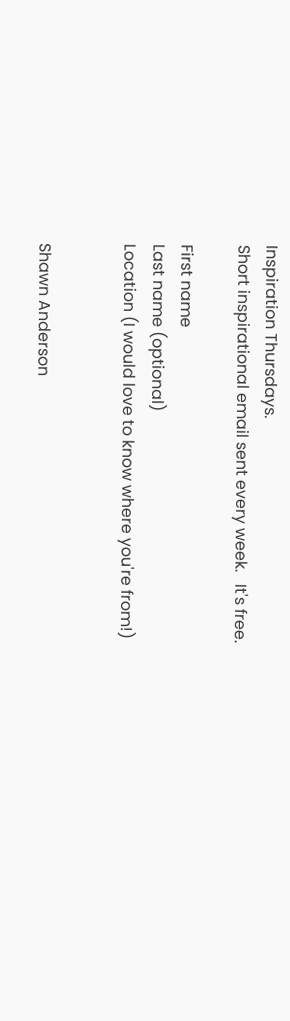Inspiration Thursdays.
Short inspirational email sent every week.   It's free.

First name
Last name (optional)
Location (I would love to know where you're from!)


Shawn Anderson